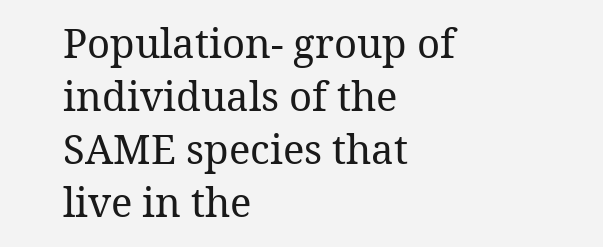Population- group of individuals of the SAME species that live in the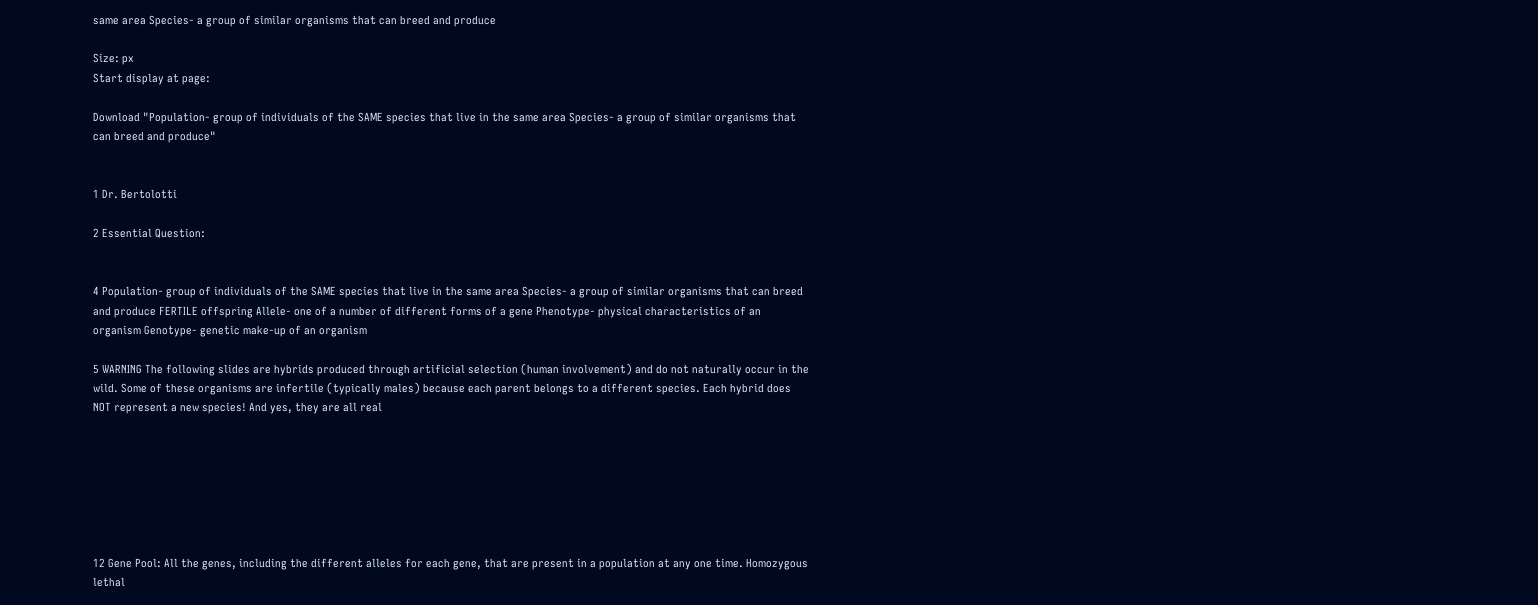same area Species- a group of similar organisms that can breed and produce

Size: px
Start display at page:

Download "Population- group of individuals of the SAME species that live in the same area Species- a group of similar organisms that can breed and produce"


1 Dr. Bertolotti

2 Essential Question:


4 Population- group of individuals of the SAME species that live in the same area Species- a group of similar organisms that can breed and produce FERTILE offspring Allele- one of a number of different forms of a gene Phenotype- physical characteristics of an organism Genotype- genetic make-up of an organism

5 WARNING The following slides are hybrids produced through artificial selection (human involvement) and do not naturally occur in the wild. Some of these organisms are infertile (typically males) because each parent belongs to a different species. Each hybrid does NOT represent a new species! And yes, they are all real







12 Gene Pool: All the genes, including the different alleles for each gene, that are present in a population at any one time. Homozygous lethal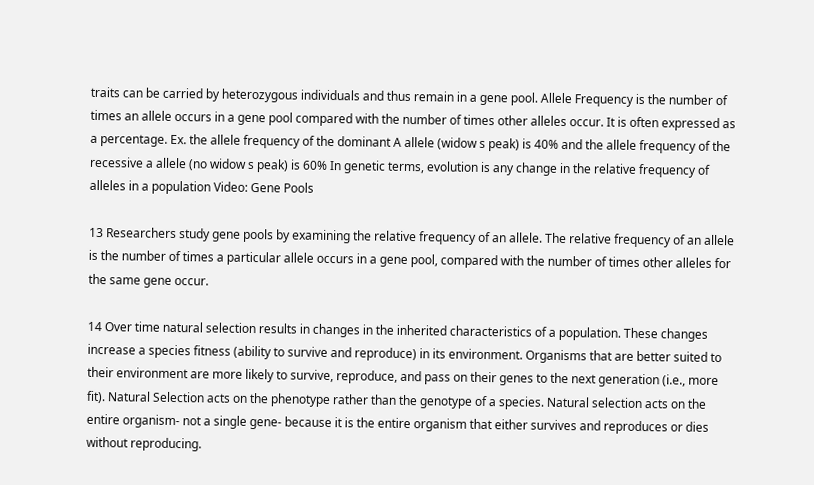traits can be carried by heterozygous individuals and thus remain in a gene pool. Allele Frequency is the number of times an allele occurs in a gene pool compared with the number of times other alleles occur. It is often expressed as a percentage. Ex. the allele frequency of the dominant A allele (widow s peak) is 40% and the allele frequency of the recessive a allele (no widow s peak) is 60% In genetic terms, evolution is any change in the relative frequency of alleles in a population Video: Gene Pools

13 Researchers study gene pools by examining the relative frequency of an allele. The relative frequency of an allele is the number of times a particular allele occurs in a gene pool, compared with the number of times other alleles for the same gene occur.

14 Over time natural selection results in changes in the inherited characteristics of a population. These changes increase a species fitness (ability to survive and reproduce) in its environment. Organisms that are better suited to their environment are more likely to survive, reproduce, and pass on their genes to the next generation (i.e., more fit). Natural Selection acts on the phenotype rather than the genotype of a species. Natural selection acts on the entire organism- not a single gene- because it is the entire organism that either survives and reproduces or dies without reproducing.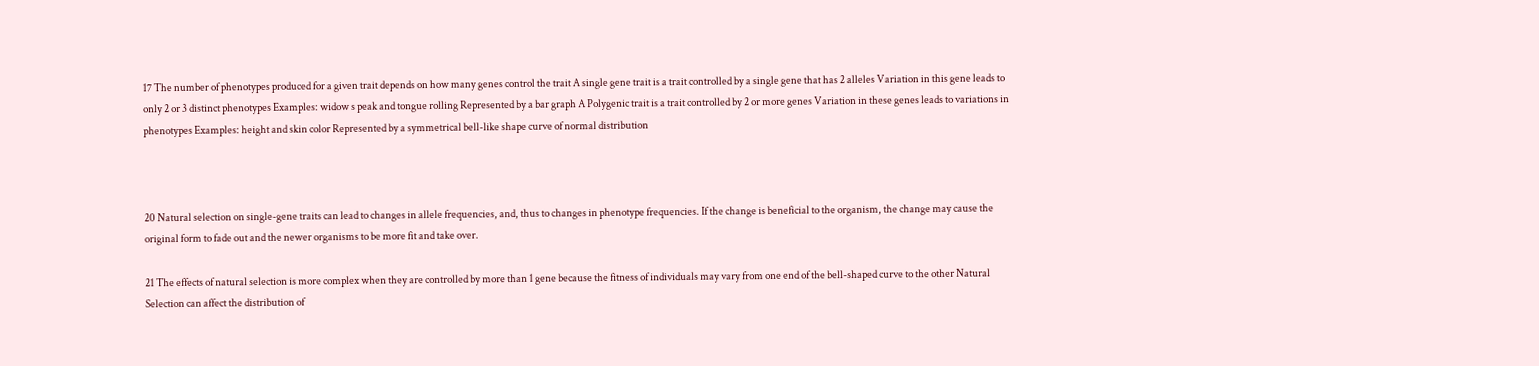17 The number of phenotypes produced for a given trait depends on how many genes control the trait A single gene trait is a trait controlled by a single gene that has 2 alleles Variation in this gene leads to only 2 or 3 distinct phenotypes Examples: widow s peak and tongue rolling Represented by a bar graph A Polygenic trait is a trait controlled by 2 or more genes Variation in these genes leads to variations in phenotypes Examples: height and skin color Represented by a symmetrical bell-like shape curve of normal distribution



20 Natural selection on single-gene traits can lead to changes in allele frequencies, and, thus to changes in phenotype frequencies. If the change is beneficial to the organism, the change may cause the original form to fade out and the newer organisms to be more fit and take over.

21 The effects of natural selection is more complex when they are controlled by more than 1 gene because the fitness of individuals may vary from one end of the bell-shaped curve to the other Natural Selection can affect the distribution of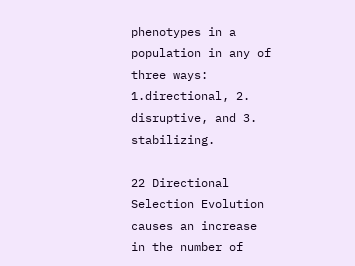phenotypes in a population in any of three ways: 1.directional, 2. disruptive, and 3. stabilizing.

22 Directional Selection Evolution causes an increase in the number of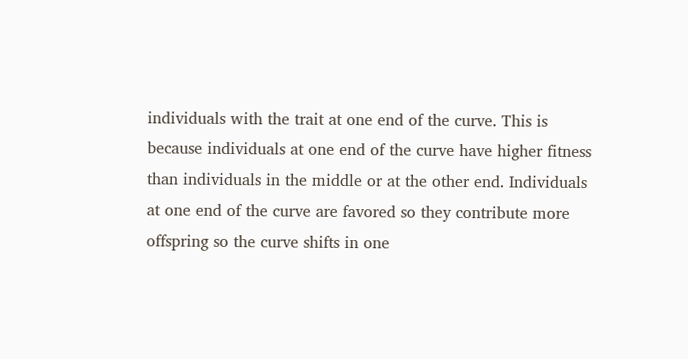individuals with the trait at one end of the curve. This is because individuals at one end of the curve have higher fitness than individuals in the middle or at the other end. Individuals at one end of the curve are favored so they contribute more offspring so the curve shifts in one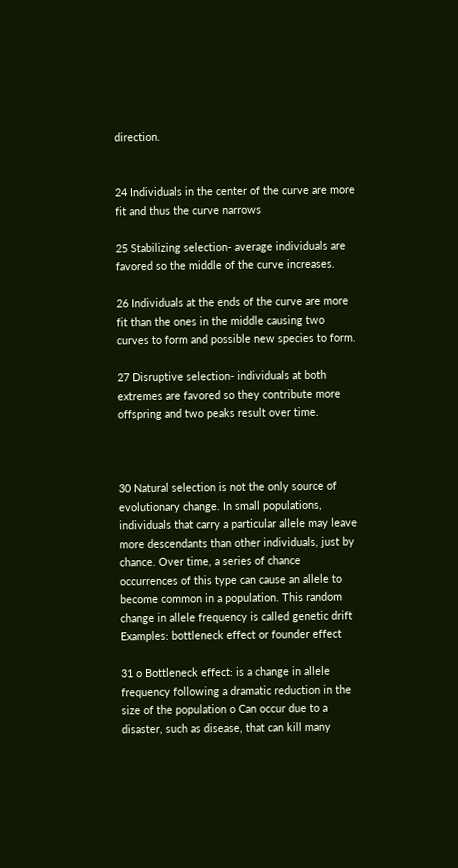direction.


24 Individuals in the center of the curve are more fit and thus the curve narrows

25 Stabilizing selection- average individuals are favored so the middle of the curve increases.

26 Individuals at the ends of the curve are more fit than the ones in the middle causing two curves to form and possible new species to form.

27 Disruptive selection- individuals at both extremes are favored so they contribute more offspring and two peaks result over time.



30 Natural selection is not the only source of evolutionary change. In small populations, individuals that carry a particular allele may leave more descendants than other individuals, just by chance. Over time, a series of chance occurrences of this type can cause an allele to become common in a population. This random change in allele frequency is called genetic drift Examples: bottleneck effect or founder effect

31 o Bottleneck effect: is a change in allele frequency following a dramatic reduction in the size of the population o Can occur due to a disaster, such as disease, that can kill many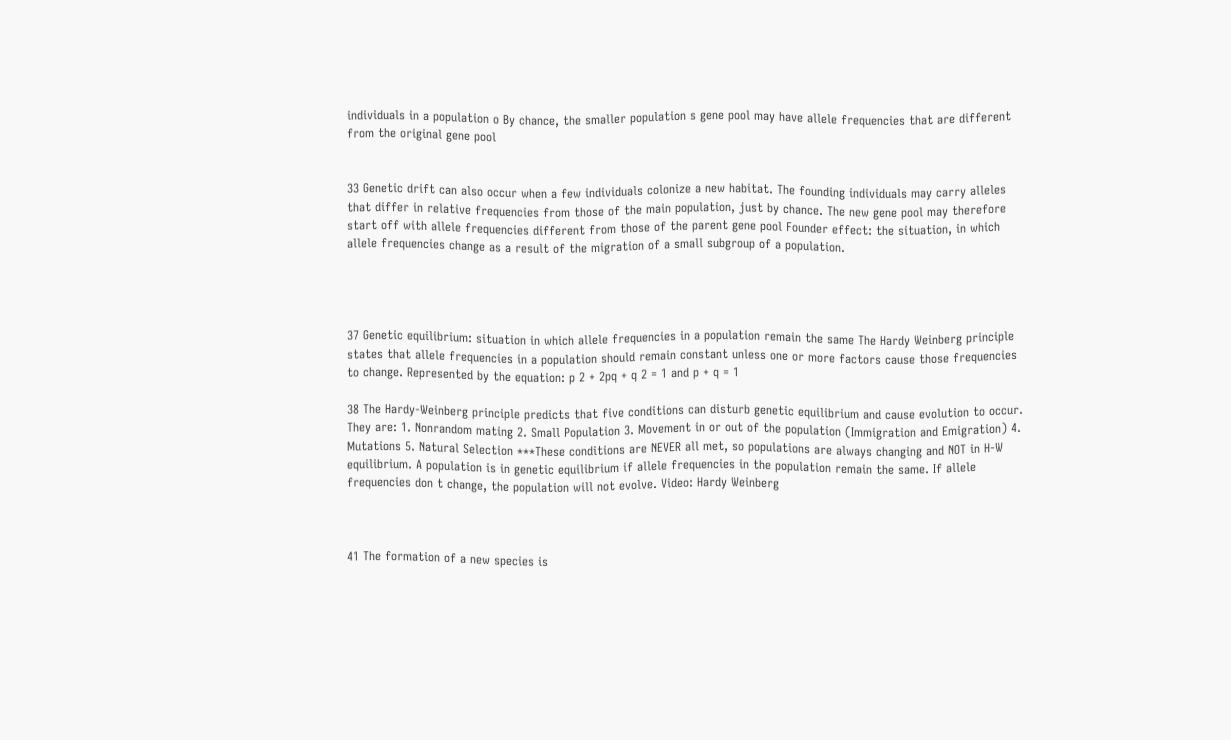individuals in a population o By chance, the smaller population s gene pool may have allele frequencies that are different from the original gene pool


33 Genetic drift can also occur when a few individuals colonize a new habitat. The founding individuals may carry alleles that differ in relative frequencies from those of the main population, just by chance. The new gene pool may therefore start off with allele frequencies different from those of the parent gene pool Founder effect: the situation, in which allele frequencies change as a result of the migration of a small subgroup of a population.




37 Genetic equilibrium: situation in which allele frequencies in a population remain the same The Hardy Weinberg principle states that allele frequencies in a population should remain constant unless one or more factors cause those frequencies to change. Represented by the equation: p 2 + 2pq + q 2 = 1 and p + q = 1

38 The Hardy-Weinberg principle predicts that five conditions can disturb genetic equilibrium and cause evolution to occur. They are: 1. Nonrandom mating 2. Small Population 3. Movement in or out of the population (Immigration and Emigration) 4. Mutations 5. Natural Selection ***These conditions are NEVER all met, so populations are always changing and NOT in H-W equilibrium. A population is in genetic equilibrium if allele frequencies in the population remain the same. If allele frequencies don t change, the population will not evolve. Video: Hardy Weinberg



41 The formation of a new species is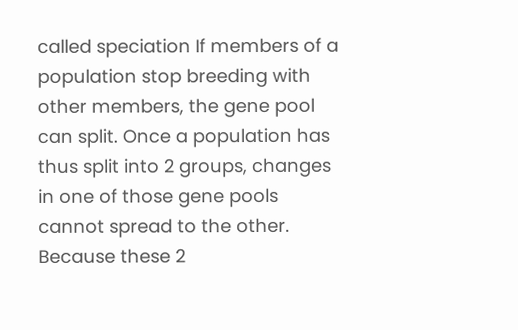called speciation If members of a population stop breeding with other members, the gene pool can split. Once a population has thus split into 2 groups, changes in one of those gene pools cannot spread to the other. Because these 2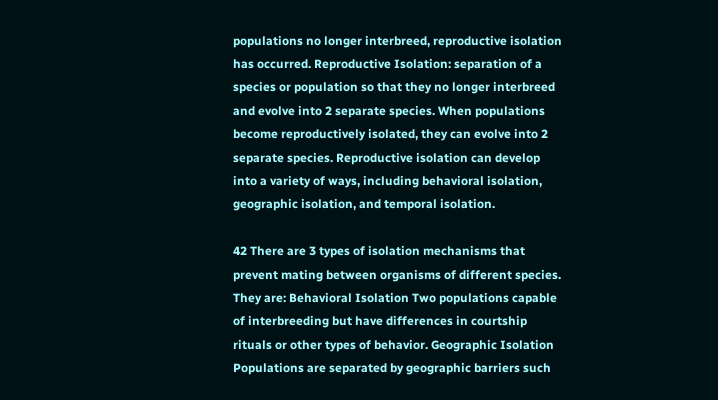populations no longer interbreed, reproductive isolation has occurred. Reproductive Isolation: separation of a species or population so that they no longer interbreed and evolve into 2 separate species. When populations become reproductively isolated, they can evolve into 2 separate species. Reproductive isolation can develop into a variety of ways, including behavioral isolation, geographic isolation, and temporal isolation.

42 There are 3 types of isolation mechanisms that prevent mating between organisms of different species. They are: Behavioral Isolation Two populations capable of interbreeding but have differences in courtship rituals or other types of behavior. Geographic Isolation Populations are separated by geographic barriers such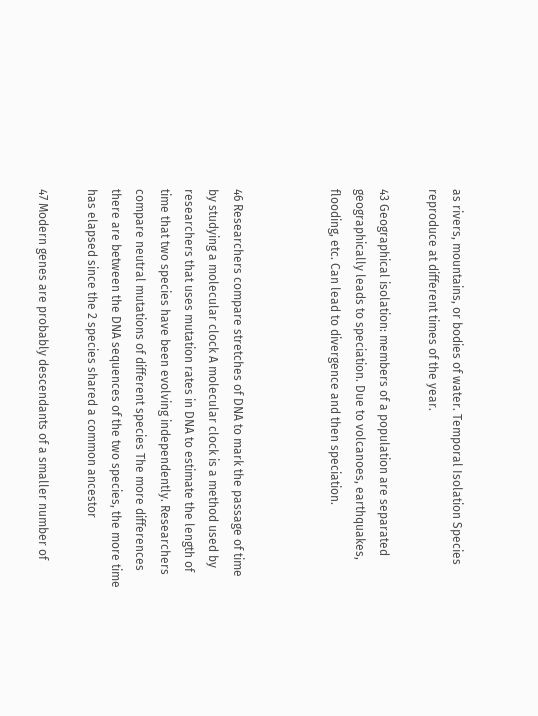as rivers, mountains, or bodies of water. Temporal Isolation Species reproduce at different times of the year.

43 Geographical isolation: members of a population are separated geographically leads to speciation. Due to volcanoes, earthquakes, flooding, etc. Can lead to divergence and then speciation.



46 Researchers compare stretches of DNA to mark the passage of time by studying a molecular clock A molecular clock is a method used by researchers that uses mutation rates in DNA to estimate the length of time that two species have been evolving independently. Researchers compare neutral mutations of different species The more differences there are between the DNA sequences of the two species, the more time has elapsed since the 2 species shared a common ancestor

47 Modern genes are probably descendants of a smaller number of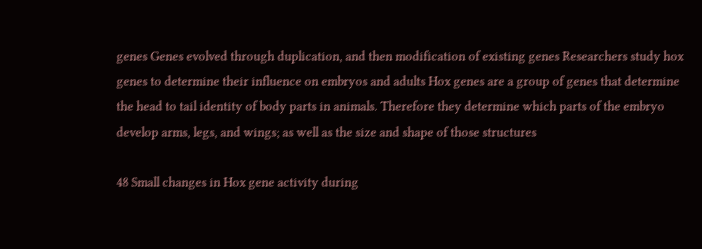genes Genes evolved through duplication, and then modification of existing genes Researchers study hox genes to determine their influence on embryos and adults Hox genes are a group of genes that determine the head to tail identity of body parts in animals. Therefore they determine which parts of the embryo develop arms, legs, and wings; as well as the size and shape of those structures

48 Small changes in Hox gene activity during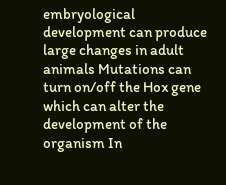embryological development can produce large changes in adult animals Mutations can turn on/off the Hox gene which can alter the development of the organism In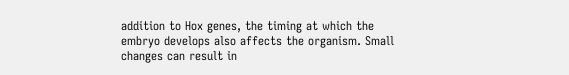addition to Hox genes, the timing at which the embryo develops also affects the organism. Small changes can result in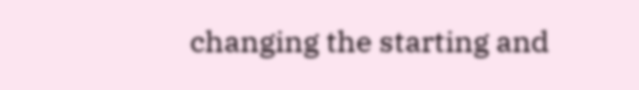changing the starting and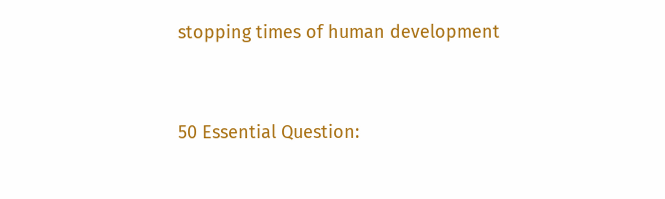stopping times of human development


50 Essential Question: